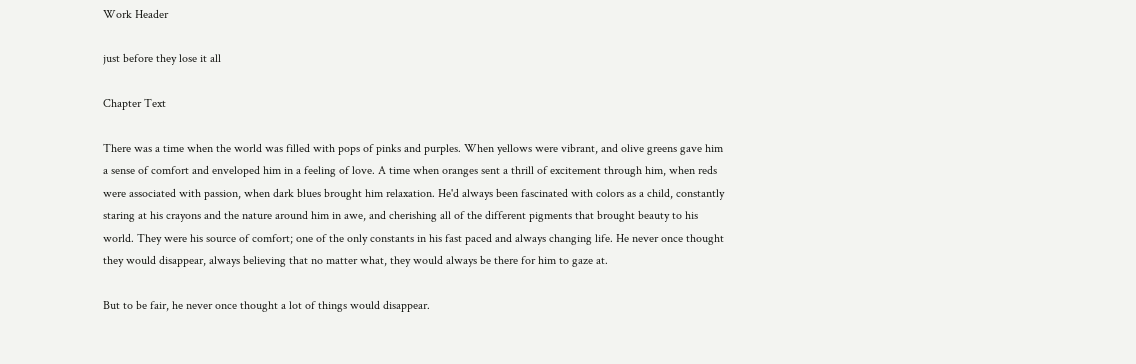Work Header

just before they lose it all

Chapter Text

There was a time when the world was filled with pops of pinks and purples. When yellows were vibrant, and olive greens gave him a sense of comfort and enveloped him in a feeling of love. A time when oranges sent a thrill of excitement through him, when reds were associated with passion, when dark blues brought him relaxation. He'd always been fascinated with colors as a child, constantly staring at his crayons and the nature around him in awe, and cherishing all of the different pigments that brought beauty to his world. They were his source of comfort; one of the only constants in his fast paced and always changing life. He never once thought they would disappear, always believing that no matter what, they would always be there for him to gaze at.

But to be fair, he never once thought a lot of things would disappear.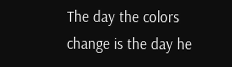The day the colors change is the day he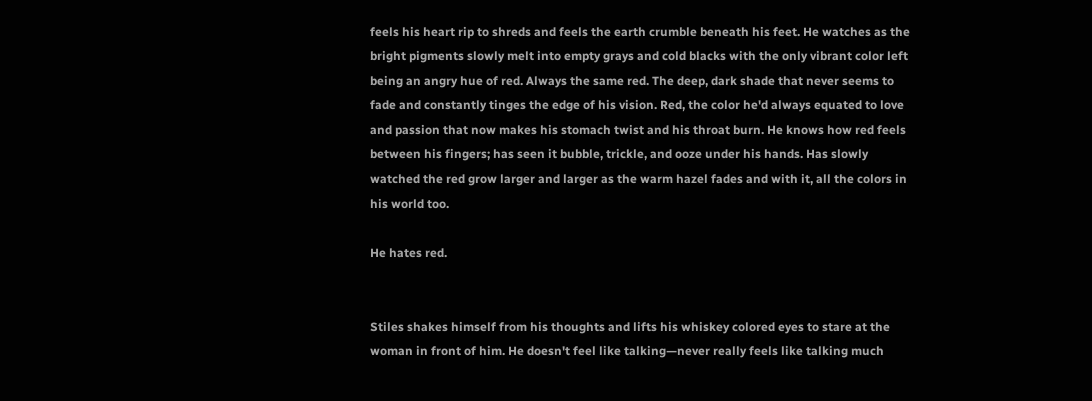feels his heart rip to shreds and feels the earth crumble beneath his feet. He watches as the bright pigments slowly melt into empty grays and cold blacks with the only vibrant color left being an angry hue of red. Always the same red. The deep, dark shade that never seems to fade and constantly tinges the edge of his vision. Red, the color he'd always equated to love and passion that now makes his stomach twist and his throat burn. He knows how red feels between his fingers; has seen it bubble, trickle, and ooze under his hands. Has slowly watched the red grow larger and larger as the warm hazel fades and with it, all the colors in his world too.

He hates red.


Stiles shakes himself from his thoughts and lifts his whiskey colored eyes to stare at the woman in front of him. He doesn't feel like talking—never really feels like talking much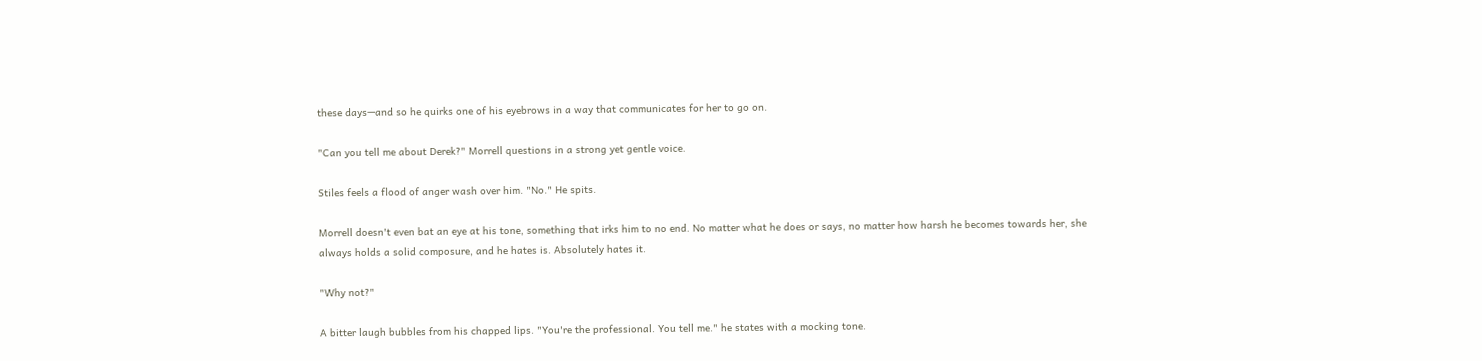these days—and so he quirks one of his eyebrows in a way that communicates for her to go on.

"Can you tell me about Derek?" Morrell questions in a strong yet gentle voice.

Stiles feels a flood of anger wash over him. "No." He spits.

Morrell doesn't even bat an eye at his tone, something that irks him to no end. No matter what he does or says, no matter how harsh he becomes towards her, she always holds a solid composure, and he hates is. Absolutely hates it.

"Why not?"

A bitter laugh bubbles from his chapped lips. "You're the professional. You tell me." he states with a mocking tone.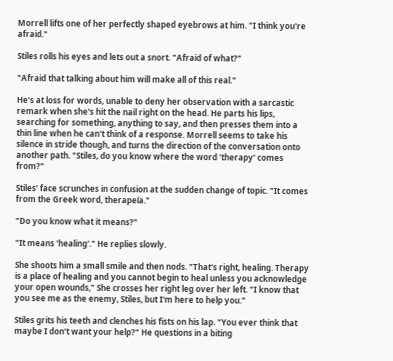Morrell lifts one of her perfectly shaped eyebrows at him. "I think you're afraid."

Stiles rolls his eyes and lets out a snort. "Afraid of what?"

"Afraid that talking about him will make all of this real."

He's at loss for words, unable to deny her observation with a sarcastic remark when she's hit the nail right on the head. He parts his lips, searching for something, anything to say, and then presses them into a thin line when he can't think of a response. Morrell seems to take his silence in stride though, and turns the direction of the conversation onto another path. "Stiles, do you know where the word 'therapy' comes from?"

Stiles' face scrunches in confusion at the sudden change of topic. "It comes from the Greek word, therapeía."

"Do you know what it means?"

"It means 'healing'." He replies slowly.

She shoots him a small smile and then nods. "That's right, healing. Therapy is a place of healing and you cannot begin to heal unless you acknowledge your open wounds," She crosses her right leg over her left. "I know that you see me as the enemy, Stiles, but I'm here to help you."

Stiles grits his teeth and clenches his fists on his lap. "You ever think that maybe I don't want your help?" He questions in a biting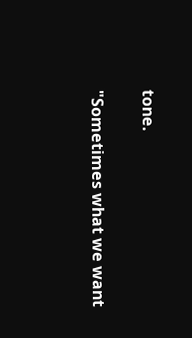tone.

"Sometimes what we want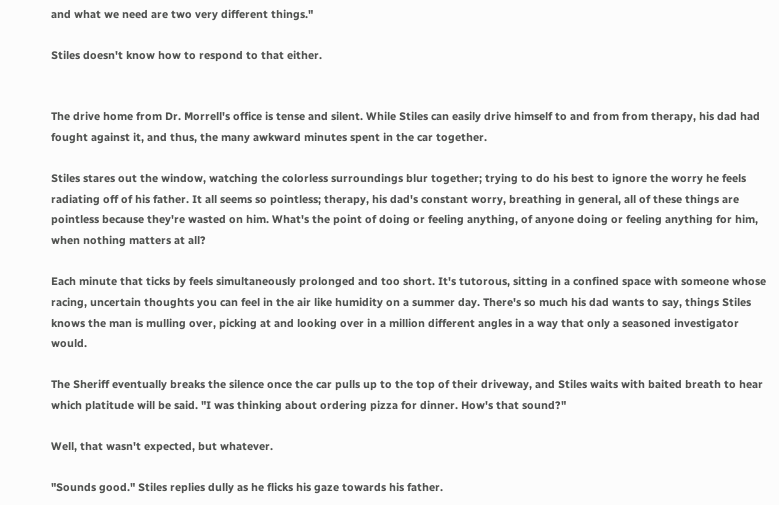and what we need are two very different things."

Stiles doesn't know how to respond to that either.


The drive home from Dr. Morrell's office is tense and silent. While Stiles can easily drive himself to and from from therapy, his dad had fought against it, and thus, the many awkward minutes spent in the car together.

Stiles stares out the window, watching the colorless surroundings blur together; trying to do his best to ignore the worry he feels radiating off of his father. It all seems so pointless; therapy, his dad's constant worry, breathing in general, all of these things are pointless because they're wasted on him. What's the point of doing or feeling anything, of anyone doing or feeling anything for him, when nothing matters at all?

Each minute that ticks by feels simultaneously prolonged and too short. It's tutorous, sitting in a confined space with someone whose racing, uncertain thoughts you can feel in the air like humidity on a summer day. There's so much his dad wants to say, things Stiles knows the man is mulling over, picking at and looking over in a million different angles in a way that only a seasoned investigator would.

The Sheriff eventually breaks the silence once the car pulls up to the top of their driveway, and Stiles waits with baited breath to hear which platitude will be said. "I was thinking about ordering pizza for dinner. How's that sound?"

Well, that wasn't expected, but whatever.

"Sounds good." Stiles replies dully as he flicks his gaze towards his father.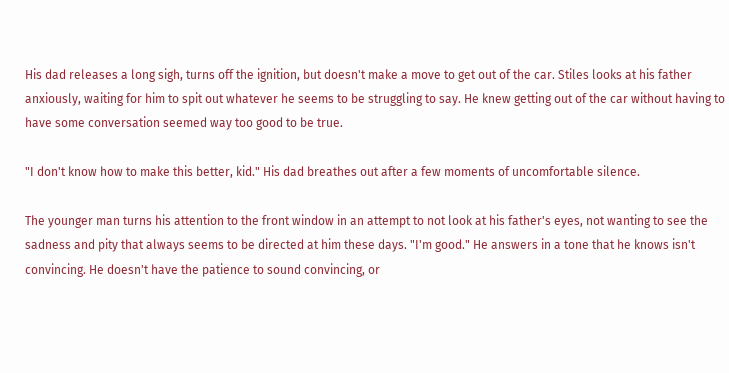His dad releases a long sigh, turns off the ignition, but doesn't make a move to get out of the car. Stiles looks at his father anxiously, waiting for him to spit out whatever he seems to be struggling to say. He knew getting out of the car without having to have some conversation seemed way too good to be true.

"I don't know how to make this better, kid." His dad breathes out after a few moments of uncomfortable silence.

The younger man turns his attention to the front window in an attempt to not look at his father's eyes, not wanting to see the sadness and pity that always seems to be directed at him these days. "I'm good." He answers in a tone that he knows isn't convincing. He doesn't have the patience to sound convincing, or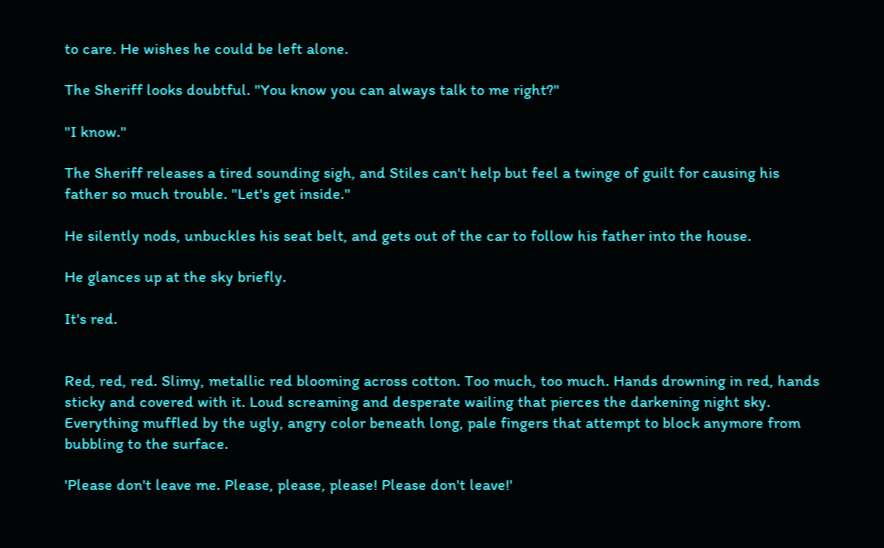to care. He wishes he could be left alone.

The Sheriff looks doubtful. "You know you can always talk to me right?"

"I know."

The Sheriff releases a tired sounding sigh, and Stiles can't help but feel a twinge of guilt for causing his father so much trouble. "Let's get inside."

He silently nods, unbuckles his seat belt, and gets out of the car to follow his father into the house.

He glances up at the sky briefly.

It's red.


Red, red, red. Slimy, metallic red blooming across cotton. Too much, too much. Hands drowning in red, hands sticky and covered with it. Loud screaming and desperate wailing that pierces the darkening night sky. Everything muffled by the ugly, angry color beneath long, pale fingers that attempt to block anymore from bubbling to the surface.

'Please don't leave me. Please, please, please! Please don't leave!'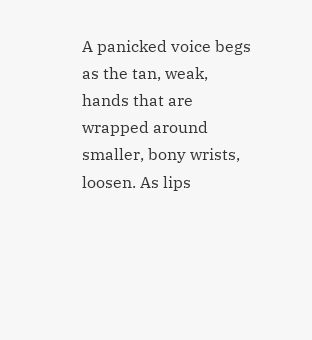A panicked voice begs as the tan, weak, hands that are wrapped around smaller, bony wrists, loosen. As lips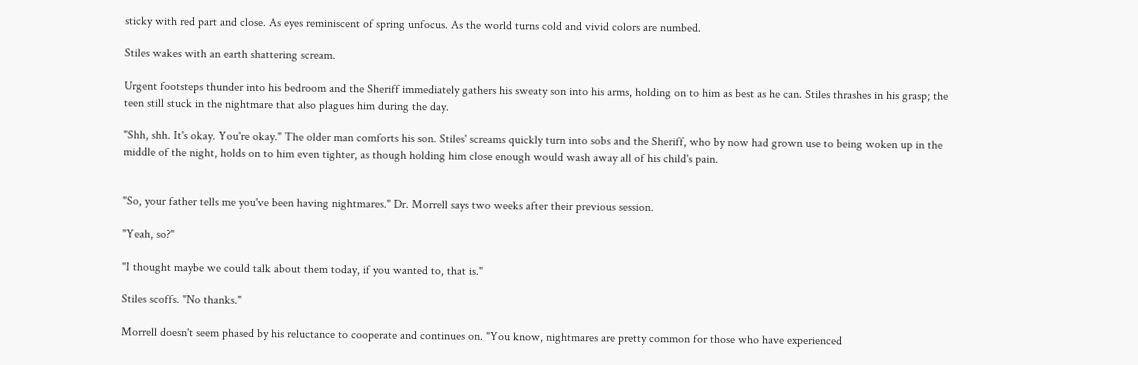sticky with red part and close. As eyes reminiscent of spring unfocus. As the world turns cold and vivid colors are numbed.

Stiles wakes with an earth shattering scream.

Urgent footsteps thunder into his bedroom and the Sheriff immediately gathers his sweaty son into his arms, holding on to him as best as he can. Stiles thrashes in his grasp; the teen still stuck in the nightmare that also plagues him during the day.

"Shh, shh. It's okay. You're okay." The older man comforts his son. Stiles' screams quickly turn into sobs and the Sheriff, who by now had grown use to being woken up in the middle of the night, holds on to him even tighter, as though holding him close enough would wash away all of his child's pain.


"So, your father tells me you've been having nightmares." Dr. Morrell says two weeks after their previous session.

"Yeah, so?"

"I thought maybe we could talk about them today, if you wanted to, that is."

Stiles scoffs. "No thanks."

Morrell doesn't seem phased by his reluctance to cooperate and continues on. "You know, nightmares are pretty common for those who have experienced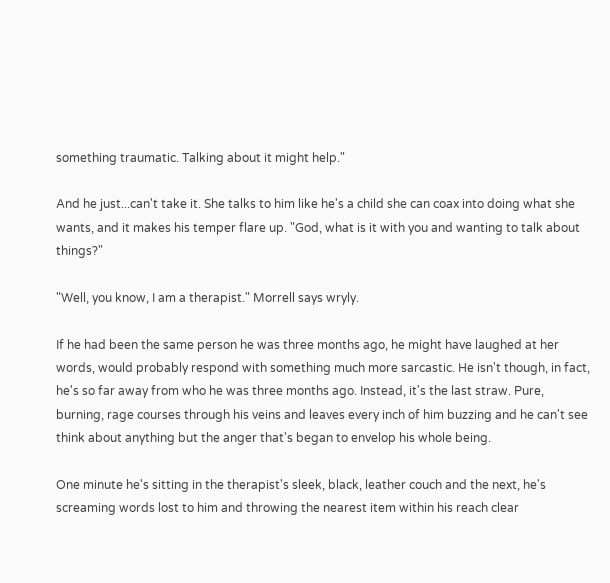something traumatic. Talking about it might help."

And he just...can't take it. She talks to him like he's a child she can coax into doing what she wants, and it makes his temper flare up. "God, what is it with you and wanting to talk about things?"

"Well, you know, I am a therapist." Morrell says wryly.

If he had been the same person he was three months ago, he might have laughed at her words, would probably respond with something much more sarcastic. He isn't though, in fact, he's so far away from who he was three months ago. Instead, it's the last straw. Pure, burning, rage courses through his veins and leaves every inch of him buzzing and he can't see think about anything but the anger that's began to envelop his whole being.

One minute he's sitting in the therapist's sleek, black, leather couch and the next, he's screaming words lost to him and throwing the nearest item within his reach clear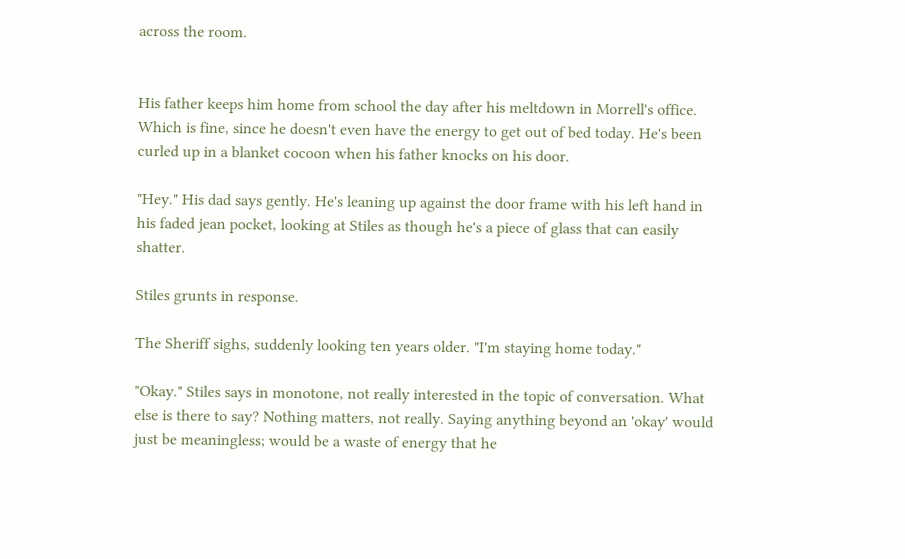across the room.


His father keeps him home from school the day after his meltdown in Morrell's office. Which is fine, since he doesn't even have the energy to get out of bed today. He's been curled up in a blanket cocoon when his father knocks on his door.

"Hey." His dad says gently. He's leaning up against the door frame with his left hand in his faded jean pocket, looking at Stiles as though he's a piece of glass that can easily shatter.

Stiles grunts in response.

The Sheriff sighs, suddenly looking ten years older. "I'm staying home today."

"Okay." Stiles says in monotone, not really interested in the topic of conversation. What else is there to say? Nothing matters, not really. Saying anything beyond an 'okay' would just be meaningless; would be a waste of energy that he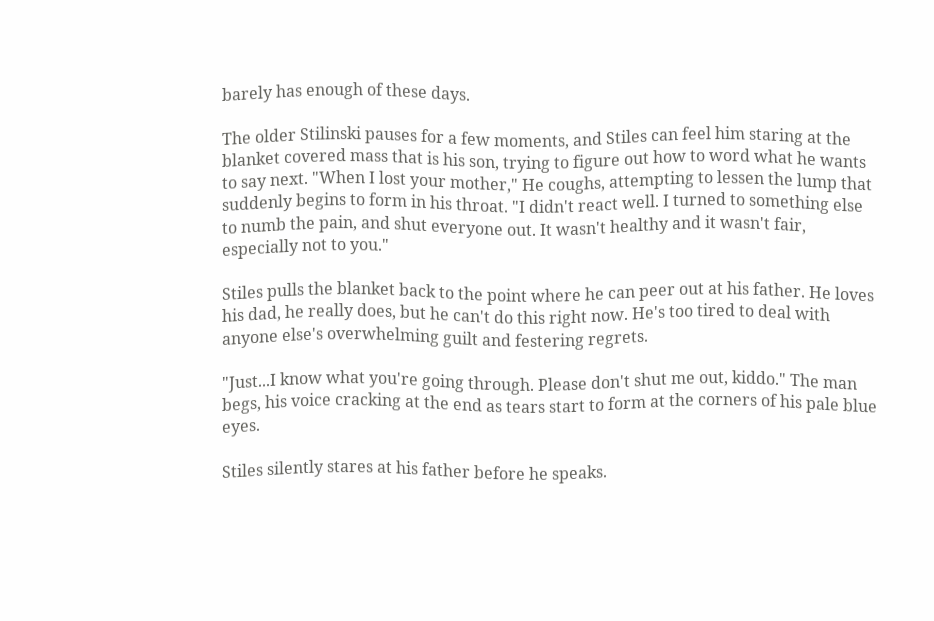barely has enough of these days.

The older Stilinski pauses for a few moments, and Stiles can feel him staring at the blanket covered mass that is his son, trying to figure out how to word what he wants to say next. "When I lost your mother," He coughs, attempting to lessen the lump that suddenly begins to form in his throat. "I didn't react well. I turned to something else to numb the pain, and shut everyone out. It wasn't healthy and it wasn't fair, especially not to you."

Stiles pulls the blanket back to the point where he can peer out at his father. He loves his dad, he really does, but he can't do this right now. He's too tired to deal with anyone else's overwhelming guilt and festering regrets.

"Just...I know what you're going through. Please don't shut me out, kiddo." The man begs, his voice cracking at the end as tears start to form at the corners of his pale blue eyes.

Stiles silently stares at his father before he speaks.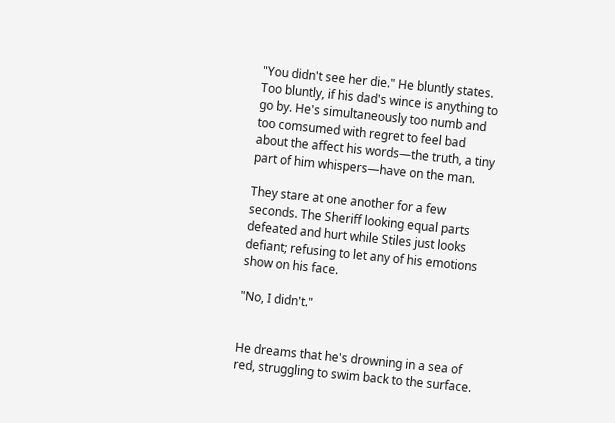"You didn't see her die." He bluntly states. Too bluntly, if his dad's wince is anything to go by. He's simultaneously too numb and too comsumed with regret to feel bad about the affect his words—the truth, a tiny part of him whispers—have on the man.

They stare at one another for a few seconds. The Sheriff looking equal parts defeated and hurt while Stiles just looks defiant; refusing to let any of his emotions show on his face.

"No, I didn't."


He dreams that he's drowning in a sea of red, struggling to swim back to the surface.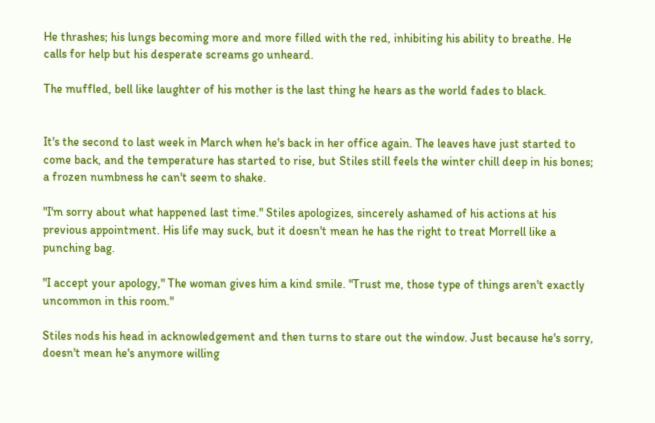He thrashes; his lungs becoming more and more filled with the red, inhibiting his ability to breathe. He calls for help but his desperate screams go unheard.

The muffled, bell like laughter of his mother is the last thing he hears as the world fades to black.


It's the second to last week in March when he's back in her office again. The leaves have just started to come back, and the temperature has started to rise, but Stiles still feels the winter chill deep in his bones; a frozen numbness he can't seem to shake.

"I'm sorry about what happened last time." Stiles apologizes, sincerely ashamed of his actions at his previous appointment. His life may suck, but it doesn't mean he has the right to treat Morrell like a punching bag.

"I accept your apology," The woman gives him a kind smile. "Trust me, those type of things aren't exactly uncommon in this room."

Stiles nods his head in acknowledgement and then turns to stare out the window. Just because he's sorry, doesn't mean he's anymore willing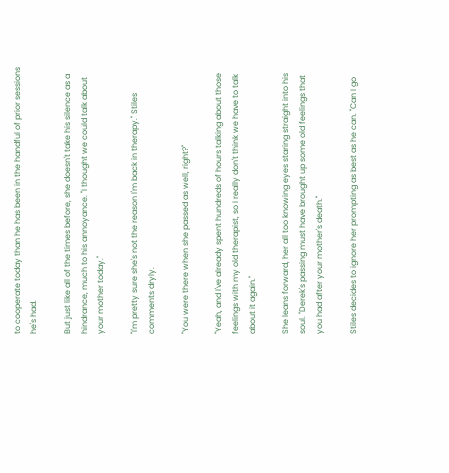to cooperate today than he has been in the handful of prior sessions he's had.

But just like all of the times before, she doesn't take his silence as a hindrance, much to his annoyance. "I thought we could talk about your mother today."

"I'm pretty sure she's not the reason I'm back in therapy." Stiles comments dryly.

"You were there when she passed as well, right?"

"Yeah, and I've already spent hundreds of hours talking about those feelings with my old therapist, so I really don't think we have to talk about it again."

She leans forward, her all too knowing eyes staring straight into his soul. "Derek's passing must have brought up some old feelings that you had after your mother's death."

Stiles decides to ignore her prompting as best as he can. "Can I go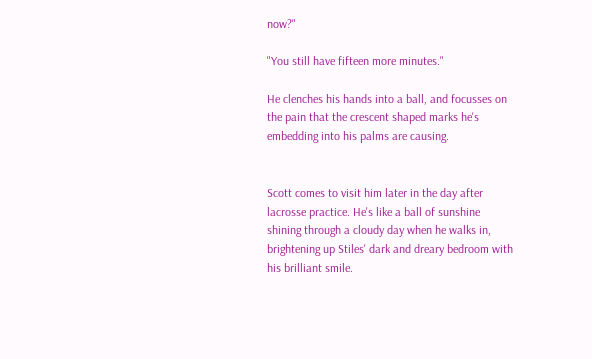now?"

"You still have fifteen more minutes."

He clenches his hands into a ball, and focusses on the pain that the crescent shaped marks he's embedding into his palms are causing.


Scott comes to visit him later in the day after lacrosse practice. He's like a ball of sunshine shining through a cloudy day when he walks in, brightening up Stiles' dark and dreary bedroom with his brilliant smile.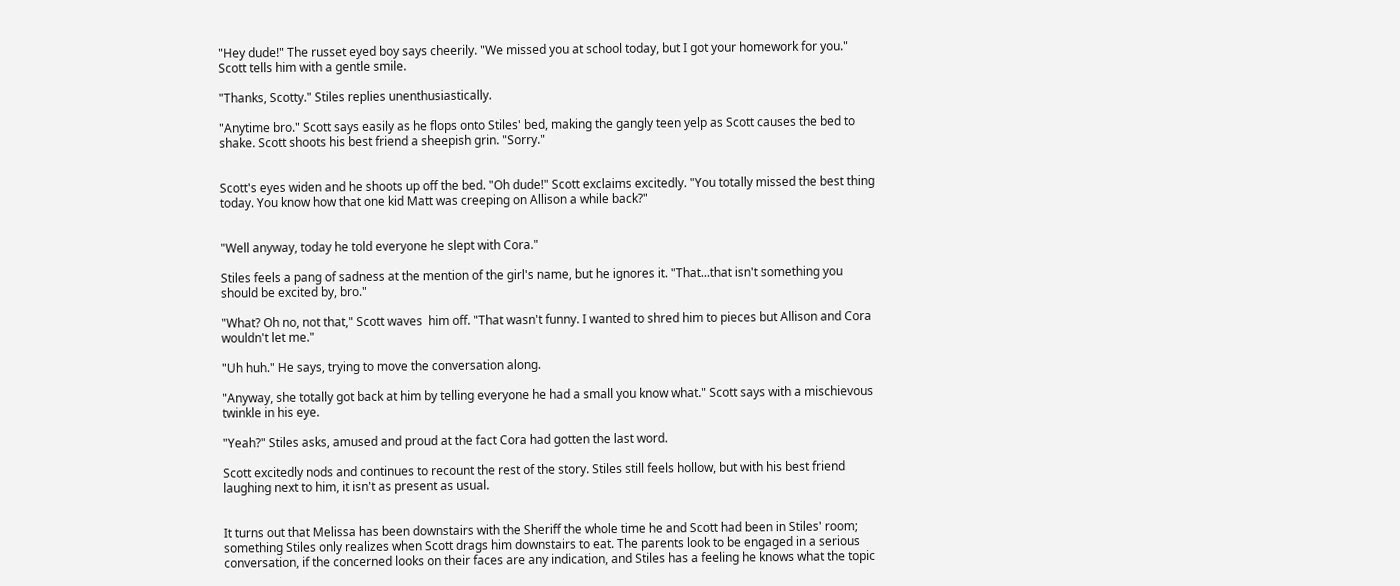"Hey dude!" The russet eyed boy says cheerily. "We missed you at school today, but I got your homework for you." Scott tells him with a gentle smile.

"Thanks, Scotty." Stiles replies unenthusiastically.

"Anytime bro." Scott says easily as he flops onto Stiles' bed, making the gangly teen yelp as Scott causes the bed to shake. Scott shoots his best friend a sheepish grin. "Sorry."


Scott's eyes widen and he shoots up off the bed. "Oh dude!" Scott exclaims excitedly. "You totally missed the best thing today. You know how that one kid Matt was creeping on Allison a while back?"


"Well anyway, today he told everyone he slept with Cora."

Stiles feels a pang of sadness at the mention of the girl's name, but he ignores it. "That...that isn't something you should be excited by, bro."

"What? Oh no, not that," Scott waves  him off. "That wasn't funny. I wanted to shred him to pieces but Allison and Cora wouldn't let me."

"Uh huh." He says, trying to move the conversation along.

"Anyway, she totally got back at him by telling everyone he had a small you know what." Scott says with a mischievous twinkle in his eye.

"Yeah?" Stiles asks, amused and proud at the fact Cora had gotten the last word.

Scott excitedly nods and continues to recount the rest of the story. Stiles still feels hollow, but with his best friend laughing next to him, it isn't as present as usual.


It turns out that Melissa has been downstairs with the Sheriff the whole time he and Scott had been in Stiles' room; something Stiles only realizes when Scott drags him downstairs to eat. The parents look to be engaged in a serious conversation, if the concerned looks on their faces are any indication, and Stiles has a feeling he knows what the topic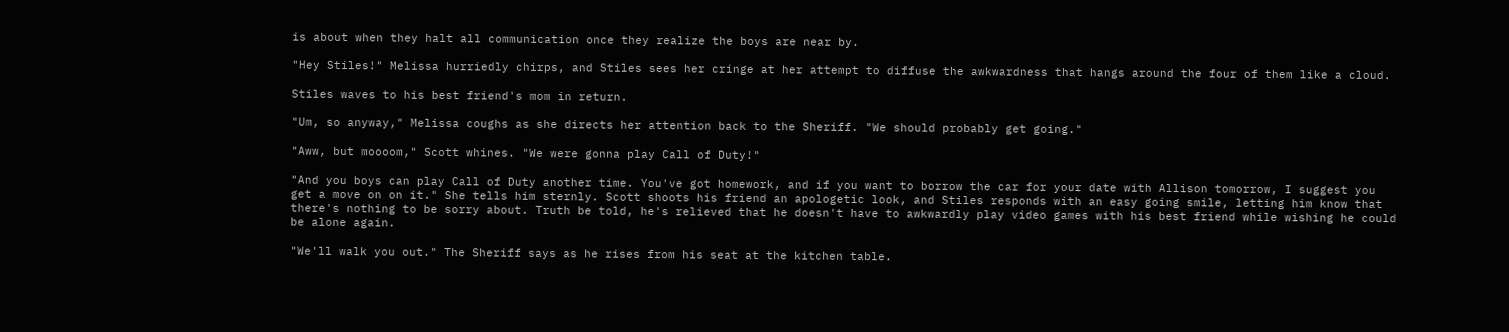is about when they halt all communication once they realize the boys are near by.

"Hey Stiles!" Melissa hurriedly chirps, and Stiles sees her cringe at her attempt to diffuse the awkwardness that hangs around the four of them like a cloud.

Stiles waves to his best friend's mom in return.

"Um, so anyway," Melissa coughs as she directs her attention back to the Sheriff. "We should probably get going."

"Aww, but moooom," Scott whines. "We were gonna play Call of Duty!"

"And you boys can play Call of Duty another time. You've got homework, and if you want to borrow the car for your date with Allison tomorrow, I suggest you get a move on on it." She tells him sternly. Scott shoots his friend an apologetic look, and Stiles responds with an easy going smile, letting him know that there's nothing to be sorry about. Truth be told, he's relieved that he doesn't have to awkwardly play video games with his best friend while wishing he could be alone again.

"We'll walk you out." The Sheriff says as he rises from his seat at the kitchen table.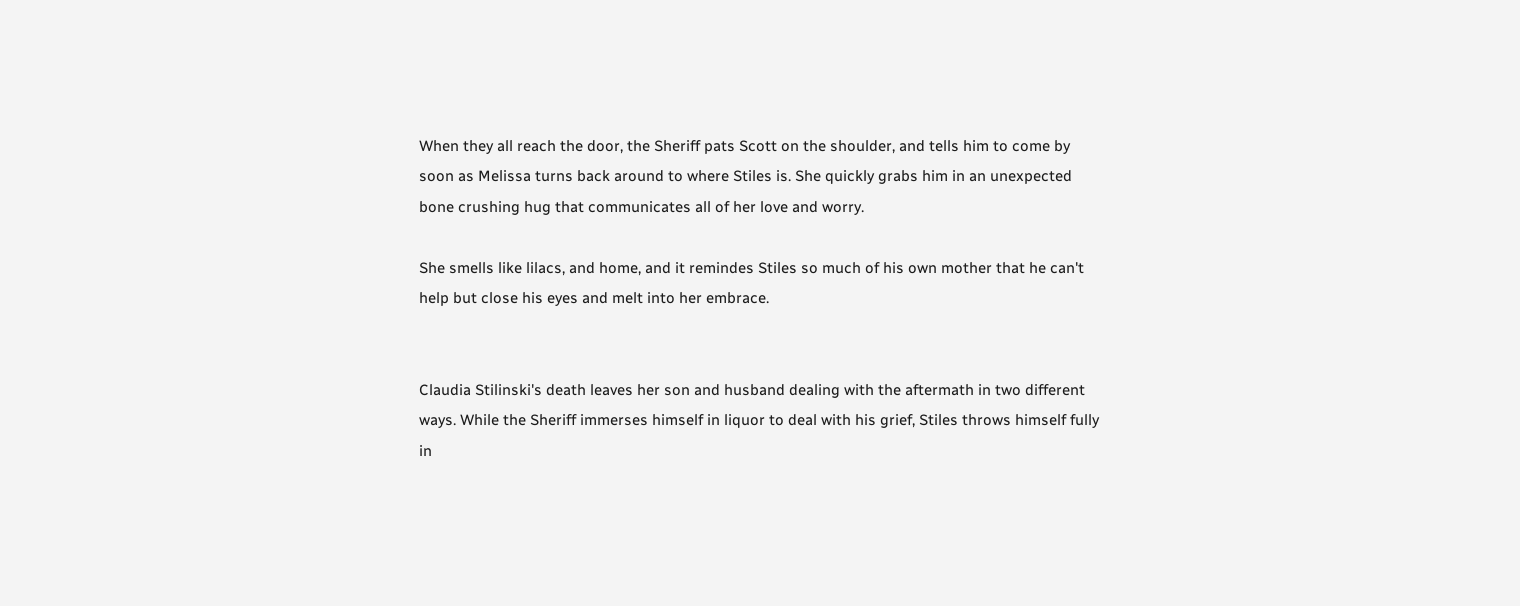When they all reach the door, the Sheriff pats Scott on the shoulder, and tells him to come by soon as Melissa turns back around to where Stiles is. She quickly grabs him in an unexpected bone crushing hug that communicates all of her love and worry.

She smells like lilacs, and home, and it remindes Stiles so much of his own mother that he can't help but close his eyes and melt into her embrace.


Claudia Stilinski's death leaves her son and husband dealing with the aftermath in two different ways. While the Sheriff immerses himself in liquor to deal with his grief, Stiles throws himself fully in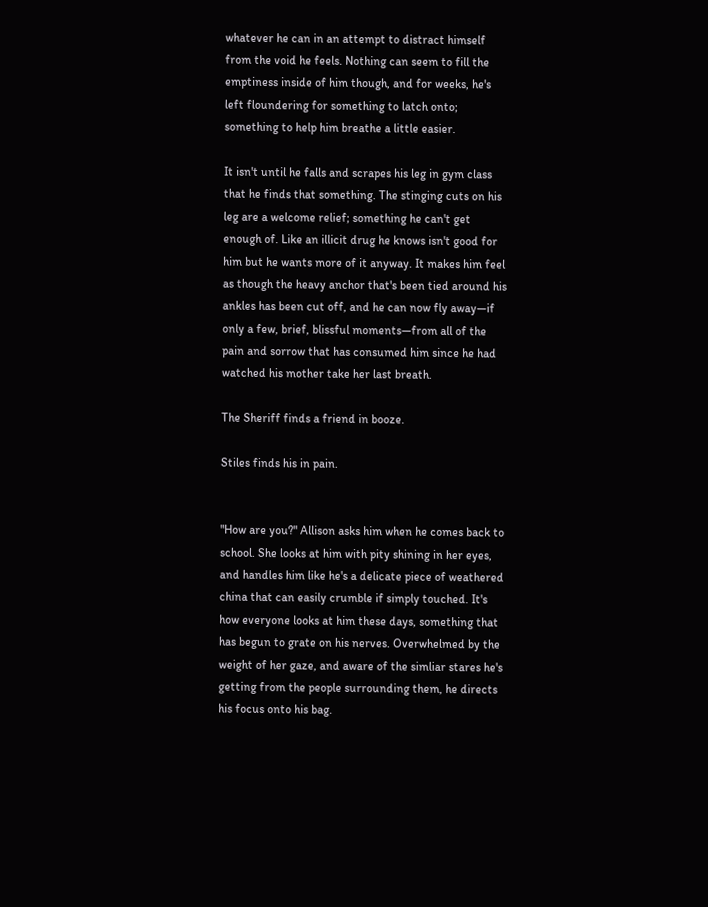whatever he can in an attempt to distract himself from the void he feels. Nothing can seem to fill the emptiness inside of him though, and for weeks, he's left floundering for something to latch onto; something to help him breathe a little easier.

It isn't until he falls and scrapes his leg in gym class that he finds that something. The stinging cuts on his leg are a welcome relief; something he can't get enough of. Like an illicit drug he knows isn't good for him but he wants more of it anyway. It makes him feel as though the heavy anchor that's been tied around his ankles has been cut off, and he can now fly away—if only a few, brief, blissful moments—from all of the pain and sorrow that has consumed him since he had watched his mother take her last breath.

The Sheriff finds a friend in booze.

Stiles finds his in pain.


"How are you?" Allison asks him when he comes back to school. She looks at him with pity shining in her eyes, and handles him like he's a delicate piece of weathered china that can easily crumble if simply touched. It's how everyone looks at him these days, something that has begun to grate on his nerves. Overwhelmed by the weight of her gaze, and aware of the simliar stares he's getting from the people surrounding them, he directs his focus onto his bag.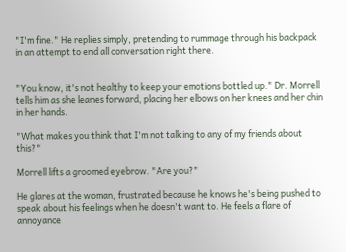"I'm fine." He replies simply, pretending to rummage through his backpack in an attempt to end all conversation right there.


"You know, it's not healthy to keep your emotions bottled up." Dr. Morrell tells him as she leanes forward, placing her elbows on her knees and her chin in her hands.

"What makes you think that I'm not talking to any of my friends about this?"

Morrell lifts a groomed eyebrow. "Are you?"

He glares at the woman, frustrated because he knows he's being pushed to speak about his feelings when he doesn't want to. He feels a flare of annoyance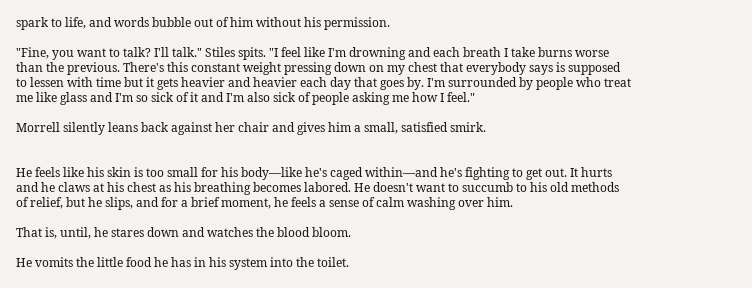spark to life, and words bubble out of him without his permission.

"Fine, you want to talk? I'll talk." Stiles spits. "I feel like I'm drowning and each breath I take burns worse than the previous. There's this constant weight pressing down on my chest that everybody says is supposed to lessen with time but it gets heavier and heavier each day that goes by. I'm surrounded by people who treat me like glass and I'm so sick of it and I'm also sick of people asking me how I feel."

Morrell silently leans back against her chair and gives him a small, satisfied smirk.


He feels like his skin is too small for his body—like he's caged within—and he's fighting to get out. It hurts and he claws at his chest as his breathing becomes labored. He doesn't want to succumb to his old methods of relief, but he slips, and for a brief moment, he feels a sense of calm washing over him.

That is, until, he stares down and watches the blood bloom.

He vomits the little food he has in his system into the toilet.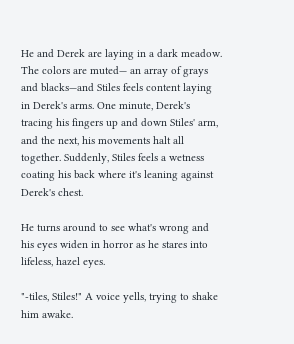He and Derek are laying in a dark meadow. The colors are muted— an array of grays and blacks—and Stiles feels content laying in Derek's arms. One minute, Derek's tracing his fingers up and down Stiles' arm, and the next, his movements halt all together. Suddenly, Stiles feels a wetness coating his back where it's leaning against Derek's chest.

He turns around to see what's wrong and his eyes widen in horror as he stares into lifeless, hazel eyes.

"-tiles, Stiles!" A voice yells, trying to shake him awake.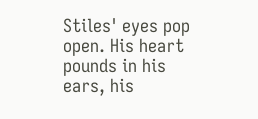Stiles' eyes pop open. His heart pounds in his ears, his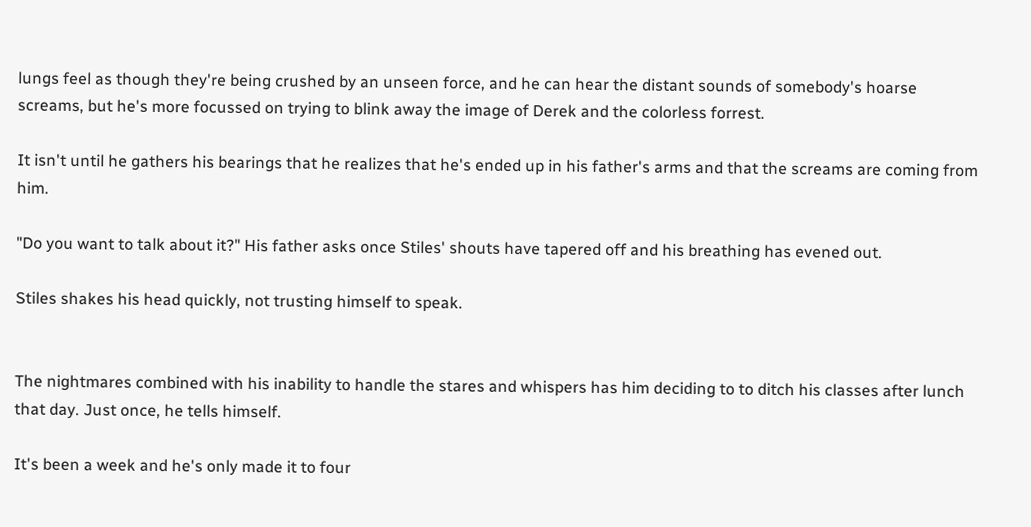lungs feel as though they're being crushed by an unseen force, and he can hear the distant sounds of somebody's hoarse screams, but he's more focussed on trying to blink away the image of Derek and the colorless forrest.

It isn't until he gathers his bearings that he realizes that he's ended up in his father's arms and that the screams are coming from him.

"Do you want to talk about it?" His father asks once Stiles' shouts have tapered off and his breathing has evened out.

Stiles shakes his head quickly, not trusting himself to speak.


The nightmares combined with his inability to handle the stares and whispers has him deciding to to ditch his classes after lunch that day. Just once, he tells himself.

It's been a week and he's only made it to four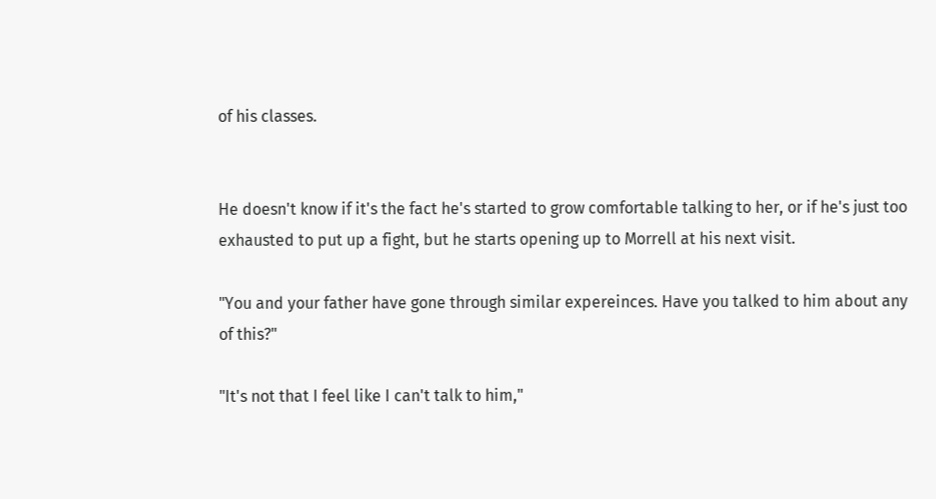of his classes.


He doesn't know if it's the fact he's started to grow comfortable talking to her, or if he's just too exhausted to put up a fight, but he starts opening up to Morrell at his next visit.

"You and your father have gone through similar expereinces. Have you talked to him about any of this?"

"It's not that I feel like I can't talk to him,"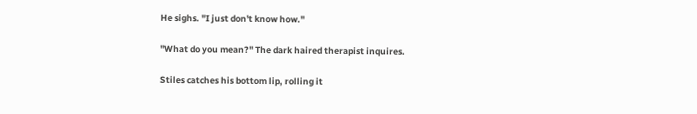He sighs. "I just don't know how."

"What do you mean?" The dark haired therapist inquires.

Stiles catches his bottom lip, rolling it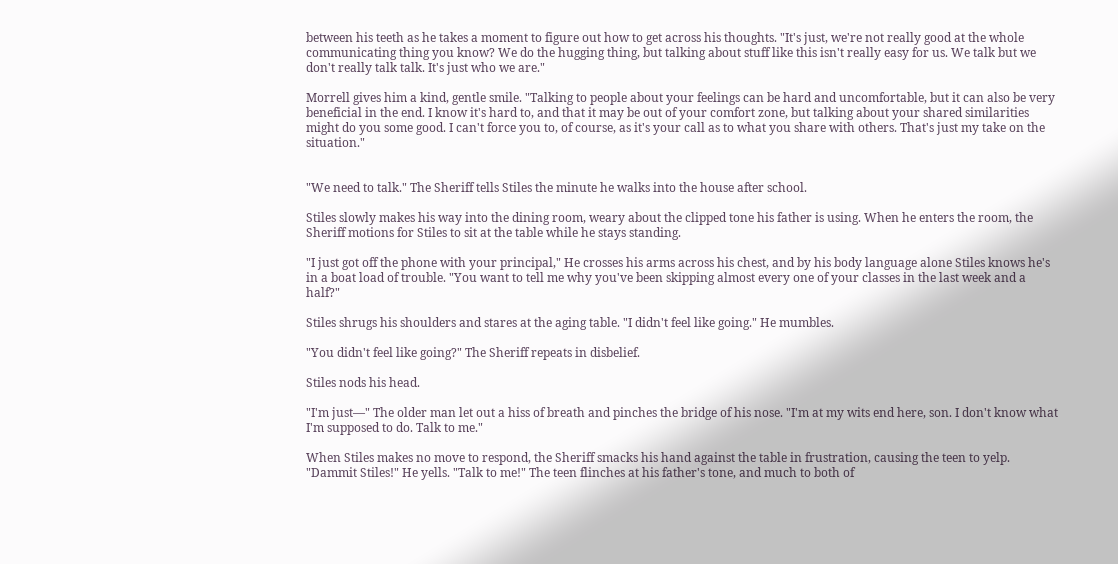between his teeth as he takes a moment to figure out how to get across his thoughts. "It's just, we're not really good at the whole communicating thing you know? We do the hugging thing, but talking about stuff like this isn't really easy for us. We talk but we don't really talk talk. It's just who we are."

Morrell gives him a kind, gentle smile. "Talking to people about your feelings can be hard and uncomfortable, but it can also be very beneficial in the end. I know it's hard to, and that it may be out of your comfort zone, but talking about your shared similarities might do you some good. I can't force you to, of course, as it's your call as to what you share with others. That's just my take on the situation."


"We need to talk." The Sheriff tells Stiles the minute he walks into the house after school.

Stiles slowly makes his way into the dining room, weary about the clipped tone his father is using. When he enters the room, the Sheriff motions for Stiles to sit at the table while he stays standing.

"I just got off the phone with your principal," He crosses his arms across his chest, and by his body language alone Stiles knows he's in a boat load of trouble. "You want to tell me why you've been skipping almost every one of your classes in the last week and a half?"

Stiles shrugs his shoulders and stares at the aging table. "I didn't feel like going." He mumbles.

"You didn't feel like going?" The Sheriff repeats in disbelief.

Stiles nods his head.

"I'm just—" The older man let out a hiss of breath and pinches the bridge of his nose. "I'm at my wits end here, son. I don't know what I'm supposed to do. Talk to me."

When Stiles makes no move to respond, the Sheriff smacks his hand against the table in frustration, causing the teen to yelp. "Dammit Stiles!" He yells. "Talk to me!" The teen flinches at his father's tone, and much to both of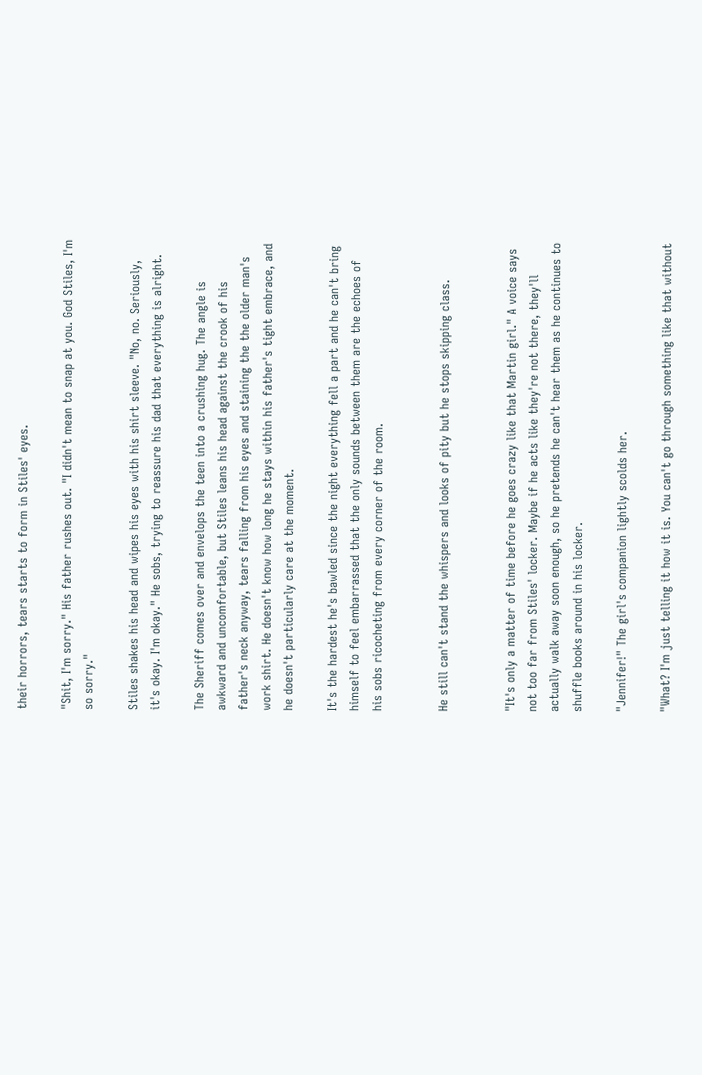their horrors, tears starts to form in Stiles' eyes.

"Shit, I'm sorry." His father rushes out. "I didn't mean to snap at you. God Stiles, I'm so sorry."

Stiles shakes his head and wipes his eyes with his shirt sleeve. "No, no. Seriously, it's okay. I'm okay." He sobs, trying to reassure his dad that everything is alright.

The Sheriff comes over and envelops the teen into a crushing hug. The angle is awkward and uncomfortable, but Stiles leans his head against the crook of his father's neck anyway, tears falling from his eyes and staining the the older man's work shirt. He doesn't know how long he stays within his father's tight embrace, and he doesn't particularly care at the moment.

It's the hardest he's bawled since the night everything fell a part and he can't bring himself to feel embarrassed that the only sounds between them are the echoes of his sobs ricocheting from every corner of the room.


He still can't stand the whispers and looks of pity but he stops skipping class.


"It's only a matter of time before he goes crazy like that Martin girl." A voice says not too far from Stiles' locker. Maybe if he acts like they're not there, they'll actually walk away soon enough, so he pretends he can't hear them as he continues to shuffle books around in his locker.

"Jennifer!" The girl's companion lightly scolds her.

"What? I'm just telling it how it is. You can't go through something like that without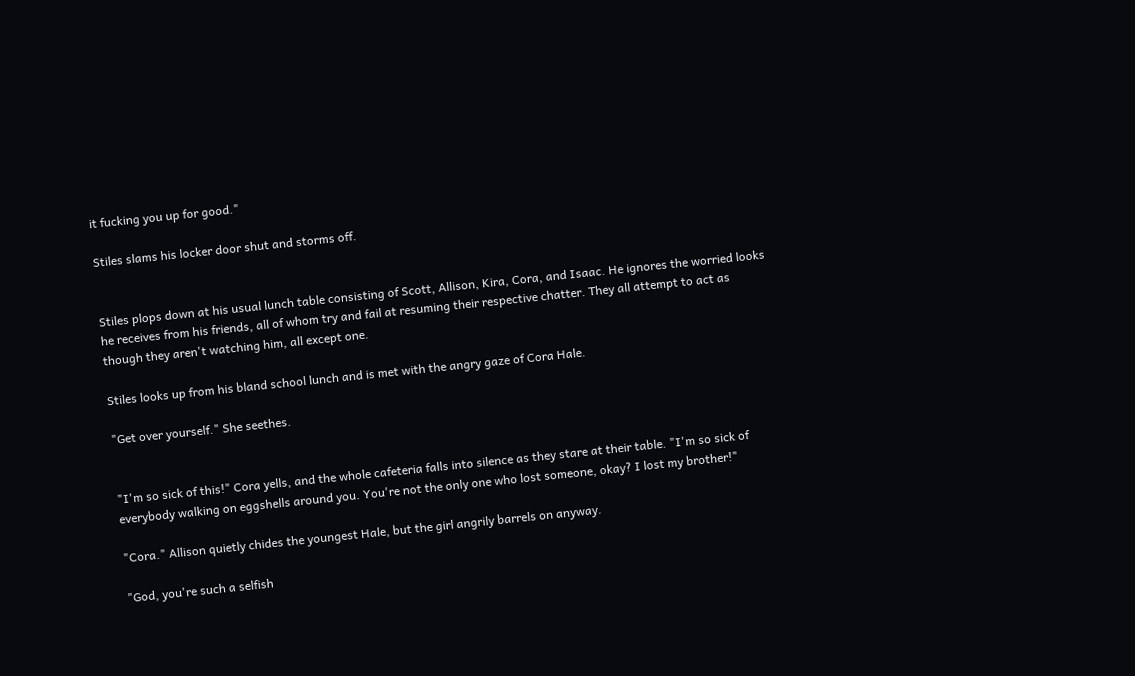it fucking you up for good."

Stiles slams his locker door shut and storms off.


Stiles plops down at his usual lunch table consisting of Scott, Allison, Kira, Cora, and Isaac. He ignores the worried looks he receives from his friends, all of whom try and fail at resuming their respective chatter. They all attempt to act as though they aren't watching him, all except one.

Stiles looks up from his bland school lunch and is met with the angry gaze of Cora Hale.

"Get over yourself." She seethes.


"I'm so sick of this!" Cora yells, and the whole cafeteria falls into silence as they stare at their table. "I'm so sick of everybody walking on eggshells around you. You're not the only one who lost someone, okay? I lost my brother!"

"Cora." Allison quietly chides the youngest Hale, but the girl angrily barrels on anyway.

"God, you're such a selfish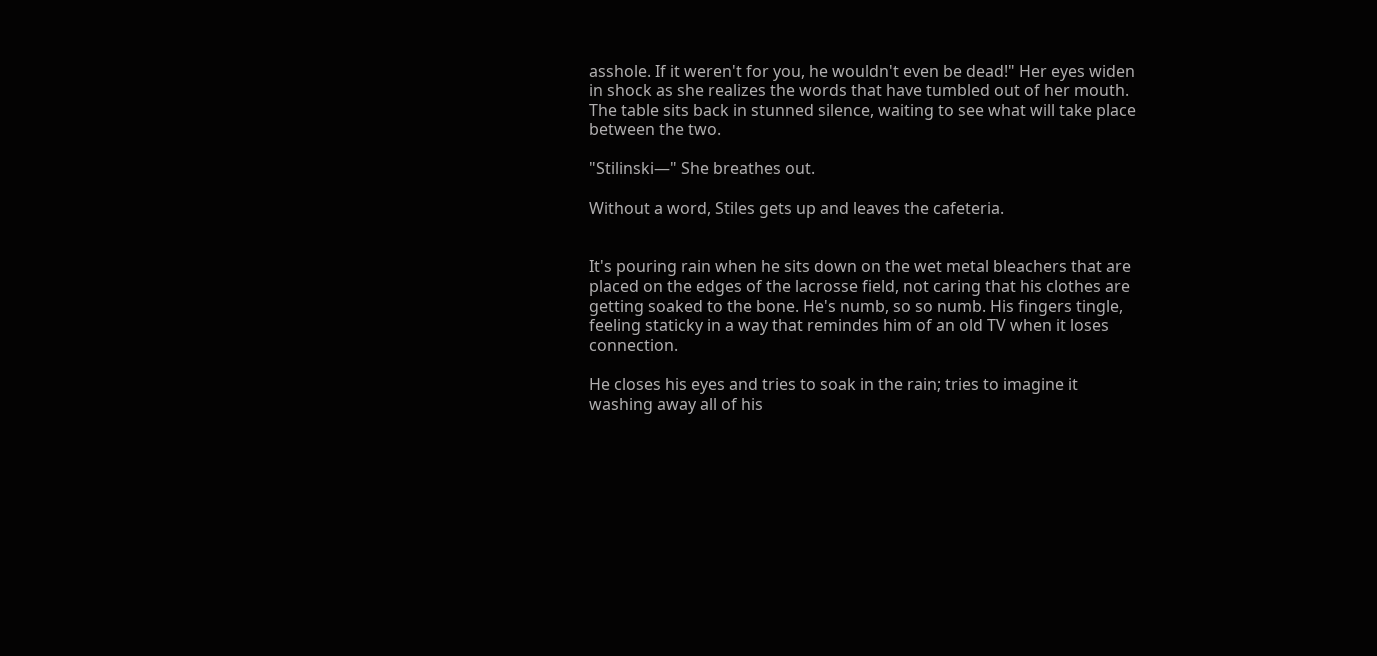asshole. If it weren't for you, he wouldn't even be dead!" Her eyes widen in shock as she realizes the words that have tumbled out of her mouth. The table sits back in stunned silence, waiting to see what will take place between the two.

"Stilinski—" She breathes out.

Without a word, Stiles gets up and leaves the cafeteria.


It's pouring rain when he sits down on the wet metal bleachers that are placed on the edges of the lacrosse field, not caring that his clothes are getting soaked to the bone. He's numb, so so numb. His fingers tingle, feeling staticky in a way that remindes him of an old TV when it loses connection.

He closes his eyes and tries to soak in the rain; tries to imagine it washing away all of his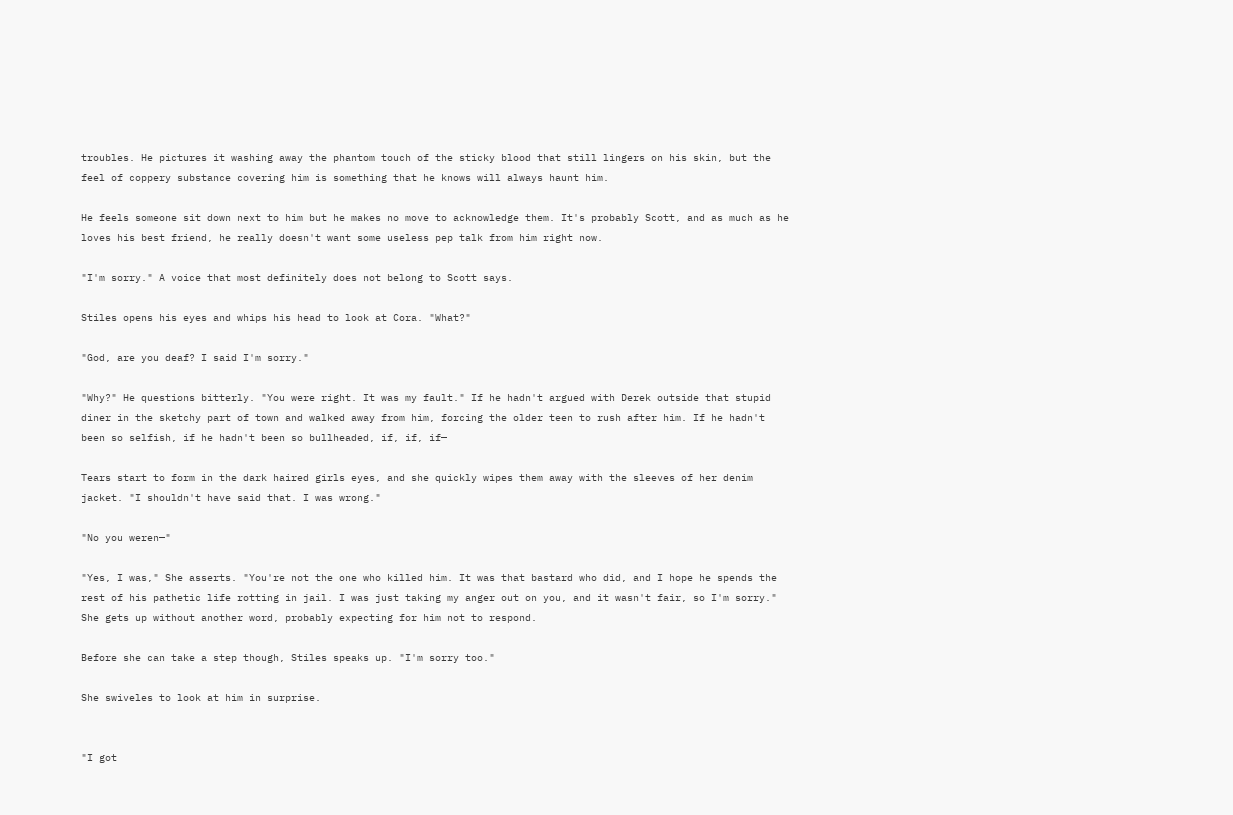troubles. He pictures it washing away the phantom touch of the sticky blood that still lingers on his skin, but the feel of coppery substance covering him is something that he knows will always haunt him.

He feels someone sit down next to him but he makes no move to acknowledge them. It's probably Scott, and as much as he loves his best friend, he really doesn't want some useless pep talk from him right now.

"I'm sorry." A voice that most definitely does not belong to Scott says.

Stiles opens his eyes and whips his head to look at Cora. "What?"

"God, are you deaf? I said I'm sorry."

"Why?" He questions bitterly. "You were right. It was my fault." If he hadn't argued with Derek outside that stupid diner in the sketchy part of town and walked away from him, forcing the older teen to rush after him. If he hadn't been so selfish, if he hadn't been so bullheaded, if, if, if—

Tears start to form in the dark haired girls eyes, and she quickly wipes them away with the sleeves of her denim jacket. "I shouldn't have said that. I was wrong."

"No you weren—"

"Yes, I was," She asserts. "You're not the one who killed him. It was that bastard who did, and I hope he spends the rest of his pathetic life rotting in jail. I was just taking my anger out on you, and it wasn't fair, so I'm sorry." She gets up without another word, probably expecting for him not to respond.

Before she can take a step though, Stiles speaks up. "I'm sorry too."

She swiveles to look at him in surprise.


"I got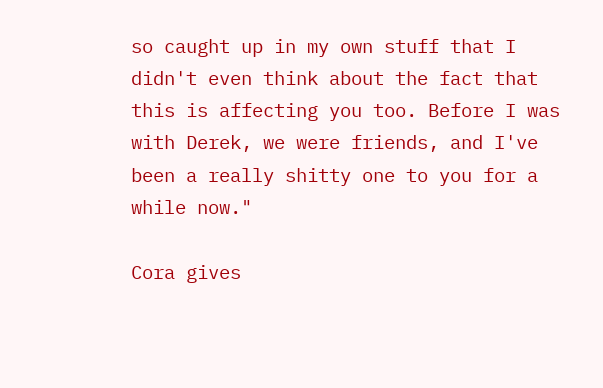so caught up in my own stuff that I didn't even think about the fact that this is affecting you too. Before I was with Derek, we were friends, and I've been a really shitty one to you for a while now."

Cora gives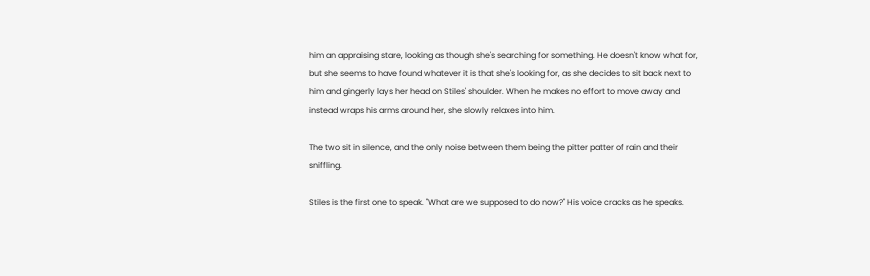him an appraising stare, looking as though she's searching for something. He doesn't know what for, but she seems to have found whatever it is that she's looking for, as she decides to sit back next to him and gingerly lays her head on Stiles' shoulder. When he makes no effort to move away and instead wraps his arms around her, she slowly relaxes into him.

The two sit in silence, and the only noise between them being the pitter patter of rain and their sniffling.

Stiles is the first one to speak. "What are we supposed to do now?" His voice cracks as he speaks.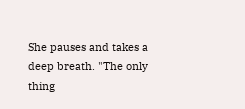She pauses and takes a deep breath. "The only thing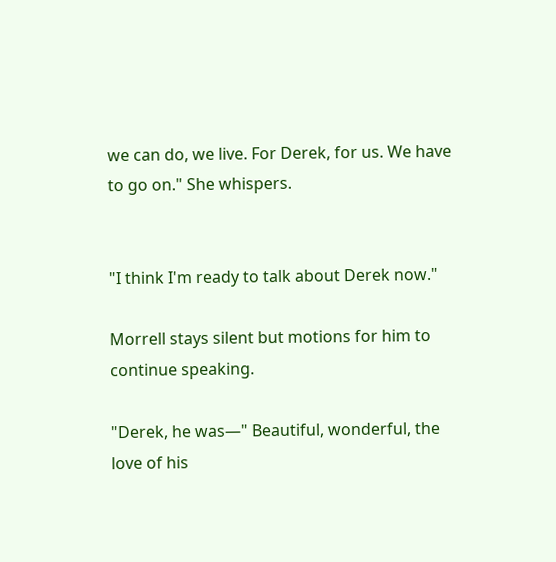we can do, we live. For Derek, for us. We have to go on." She whispers.


"I think I'm ready to talk about Derek now."

Morrell stays silent but motions for him to continue speaking.

"Derek, he was—" Beautiful, wonderful, the love of his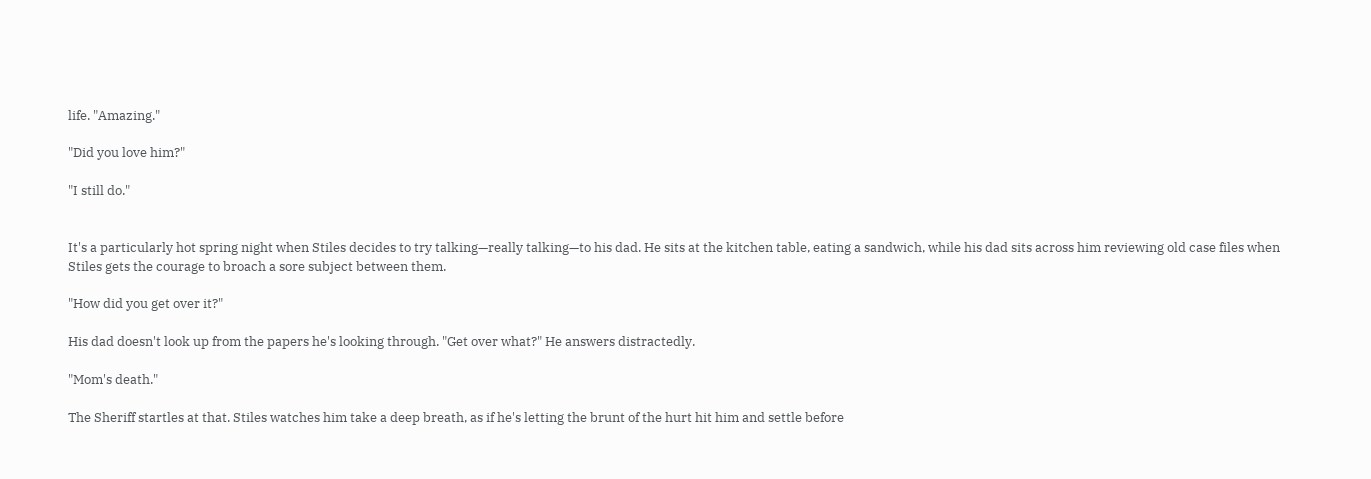life. "Amazing."

"Did you love him?"

"I still do."


It's a particularly hot spring night when Stiles decides to try talking—really talking—to his dad. He sits at the kitchen table, eating a sandwich, while his dad sits across him reviewing old case files when Stiles gets the courage to broach a sore subject between them.

"How did you get over it?"

His dad doesn't look up from the papers he's looking through. "Get over what?" He answers distractedly.

"Mom's death."

The Sheriff startles at that. Stiles watches him take a deep breath, as if he's letting the brunt of the hurt hit him and settle before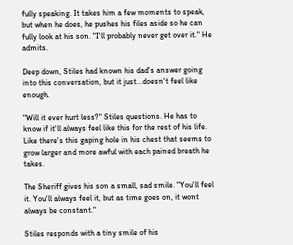fully speaking. It takes him a few moments to speak, but when he does, he pushes his files aside so he can fully look at his son. "I'll probably never get over it." He admits.

Deep down, Stiles had known his dad's answer going into this conversation, but it just...doesn't feel like enough.

"Will it ever hurt less?" Stiles questions. He has to know if it'll always feel like this for the rest of his life. Like there's this gaping hole in his chest that seems to grow larger and more awful with each pained breath he takes.

The Sheriff gives his son a small, sad smile. "You'll feel it. You'll always feel it, but as time goes on, it wont always be constant."

Stiles responds with a tiny smile of his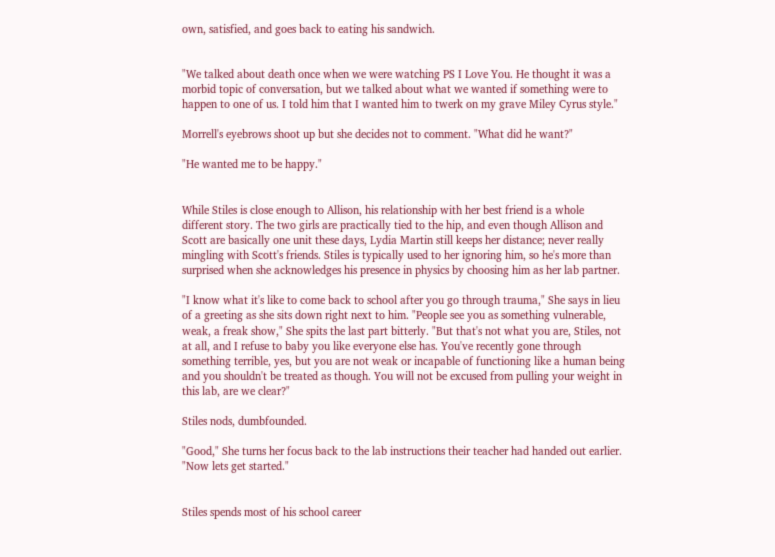own, satisfied, and goes back to eating his sandwich.


"We talked about death once when we were watching PS I Love You. He thought it was a morbid topic of conversation, but we talked about what we wanted if something were to happen to one of us. I told him that I wanted him to twerk on my grave Miley Cyrus style."

Morrell's eyebrows shoot up but she decides not to comment. "What did he want?"

"He wanted me to be happy."


While Stiles is close enough to Allison, his relationship with her best friend is a whole different story. The two girls are practically tied to the hip, and even though Allison and Scott are basically one unit these days, Lydia Martin still keeps her distance; never really mingling with Scott's friends. Stiles is typically used to her ignoring him, so he's more than surprised when she acknowledges his presence in physics by choosing him as her lab partner.

"I know what it's like to come back to school after you go through trauma," She says in lieu of a greeting as she sits down right next to him. "People see you as something vulnerable, weak, a freak show," She spits the last part bitterly. "But that's not what you are, Stiles, not at all, and I refuse to baby you like everyone else has. You've recently gone through something terrible, yes, but you are not weak or incapable of functioning like a human being and you shouldn't be treated as though. You will not be excused from pulling your weight in this lab, are we clear?"

Stiles nods, dumbfounded.

"Good," She turns her focus back to the lab instructions their teacher had handed out earlier. "Now lets get started."


Stiles spends most of his school career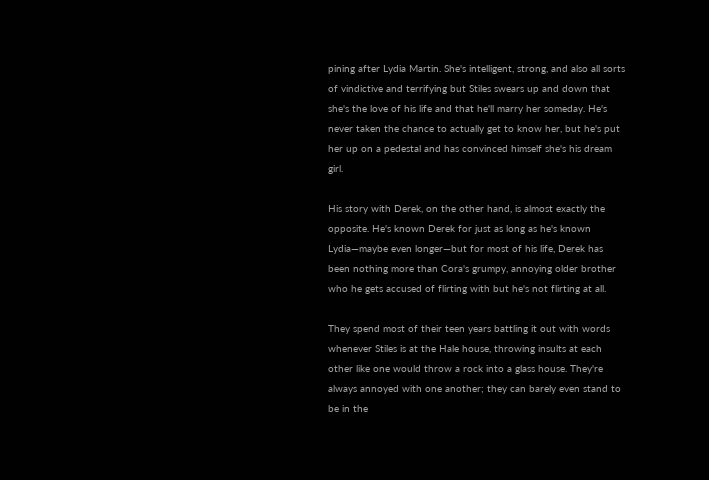pining after Lydia Martin. She's intelligent, strong, and also all sorts of vindictive and terrifying but Stiles swears up and down that she's the love of his life and that he'll marry her someday. He's never taken the chance to actually get to know her, but he's put her up on a pedestal and has convinced himself she's his dream girl.

His story with Derek, on the other hand, is almost exactly the opposite. He's known Derek for just as long as he's known Lydia—maybe even longer—but for most of his life, Derek has been nothing more than Cora's grumpy, annoying older brother who he gets accused of flirting with but he's not flirting at all.

They spend most of their teen years battling it out with words whenever Stiles is at the Hale house, throwing insults at each other like one would throw a rock into a glass house. They're always annoyed with one another; they can barely even stand to be in the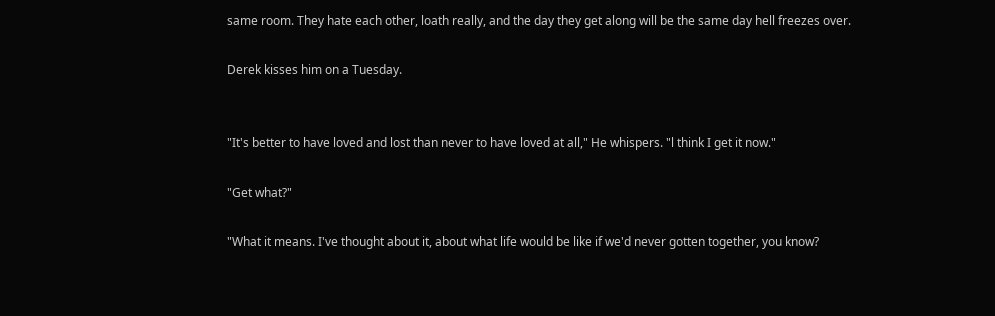same room. They hate each other, loath really, and the day they get along will be the same day hell freezes over.

Derek kisses him on a Tuesday.


"It's better to have loved and lost than never to have loved at all," He whispers. "l think I get it now."

"Get what?"

"What it means. I've thought about it, about what life would be like if we'd never gotten together, you know?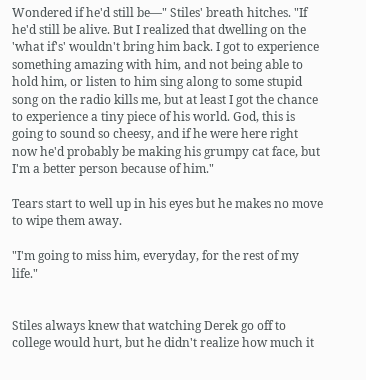Wondered if he'd still be—" Stiles' breath hitches. "If he'd still be alive. But I realized that dwelling on the 'what if's' wouldn't bring him back. I got to experience something amazing with him, and not being able to hold him, or listen to him sing along to some stupid song on the radio kills me, but at least I got the chance to experience a tiny piece of his world. God, this is going to sound so cheesy, and if he were here right now he'd probably be making his grumpy cat face, but I'm a better person because of him."

Tears start to well up in his eyes but he makes no move to wipe them away.

"I'm going to miss him, everyday, for the rest of my life."


Stiles always knew that watching Derek go off to college would hurt, but he didn't realize how much it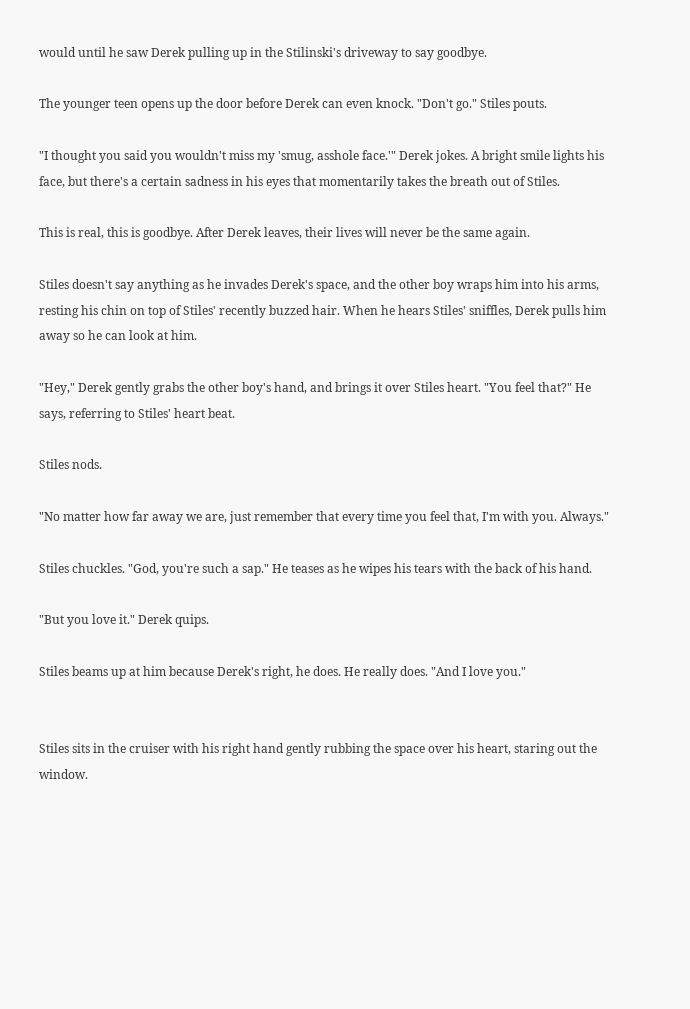would until he saw Derek pulling up in the Stilinski's driveway to say goodbye.

The younger teen opens up the door before Derek can even knock. "Don't go." Stiles pouts.

"I thought you said you wouldn't miss my 'smug, asshole face.'" Derek jokes. A bright smile lights his face, but there's a certain sadness in his eyes that momentarily takes the breath out of Stiles.

This is real, this is goodbye. After Derek leaves, their lives will never be the same again.

Stiles doesn't say anything as he invades Derek's space, and the other boy wraps him into his arms, resting his chin on top of Stiles' recently buzzed hair. When he hears Stiles' sniffles, Derek pulls him away so he can look at him.

"Hey," Derek gently grabs the other boy's hand, and brings it over Stiles heart. "You feel that?" He says, referring to Stiles' heart beat.

Stiles nods.

"No matter how far away we are, just remember that every time you feel that, I'm with you. Always."

Stiles chuckles. "God, you're such a sap." He teases as he wipes his tears with the back of his hand.

"But you love it." Derek quips.

Stiles beams up at him because Derek's right, he does. He really does. "And I love you."


Stiles sits in the cruiser with his right hand gently rubbing the space over his heart, staring out the window.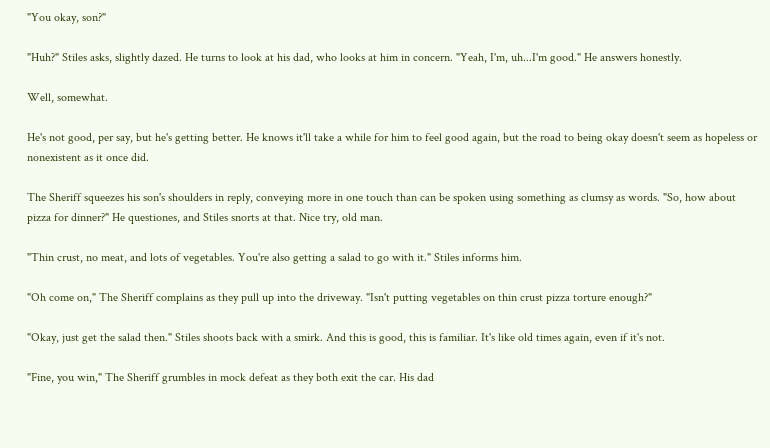"You okay, son?"

"Huh?" Stiles asks, slightly dazed. He turns to look at his dad, who looks at him in concern. "Yeah, I'm, uh...I'm good." He answers honestly.

Well, somewhat.

He's not good, per say, but he's getting better. He knows it'll take a while for him to feel good again, but the road to being okay doesn't seem as hopeless or nonexistent as it once did.

The Sheriff squeezes his son's shoulders in reply, conveying more in one touch than can be spoken using something as clumsy as words. "So, how about pizza for dinner?" He questiones, and Stiles snorts at that. Nice try, old man.

"Thin crust, no meat, and lots of vegetables. You're also getting a salad to go with it." Stiles informs him.

"Oh come on," The Sheriff complains as they pull up into the driveway. "Isn't putting vegetables on thin crust pizza torture enough?"

"Okay, just get the salad then." Stiles shoots back with a smirk. And this is good, this is familiar. It's like old times again, even if it's not.

"Fine, you win," The Sheriff grumbles in mock defeat as they both exit the car. His dad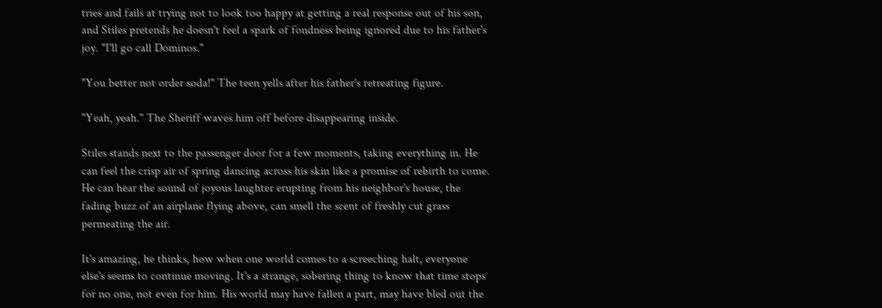tries and fails at trying not to look too happy at getting a real response out of his son, and Stiles pretends he doesn't feel a spark of fondness being ignored due to his father's joy. "I'll go call Dominos."

"You better not order soda!" The teen yells after his father's retreating figure.

"Yeah, yeah." The Sheriff waves him off before disappearing inside.

Stiles stands next to the passenger door for a few moments, taking everything in. He can feel the crisp air of spring dancing across his skin like a promise of rebirth to come. He can hear the sound of joyous laughter erupting from his neighbor's house, the fading buzz of an airplane flying above, can smell the scent of freshly cut grass permeating the air.

It's amazing, he thinks, how when one world comes to a screeching halt, everyone else's seems to continue moving. It's a strange, sobering thing to know that time stops for no one, not even for him. His world may have fallen a part, may have bled out the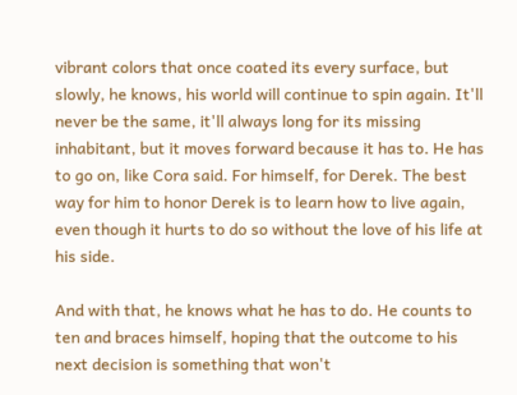vibrant colors that once coated its every surface, but slowly, he knows, his world will continue to spin again. It'll never be the same, it'll always long for its missing inhabitant, but it moves forward because it has to. He has to go on, like Cora said. For himself, for Derek. The best way for him to honor Derek is to learn how to live again, even though it hurts to do so without the love of his life at his side.

And with that, he knows what he has to do. He counts to ten and braces himself, hoping that the outcome to his next decision is something that won't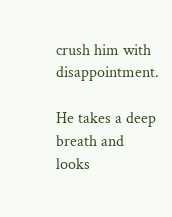crush him with disappointment.

He takes a deep breath and looks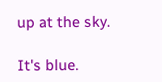up at the sky.

It's blue.